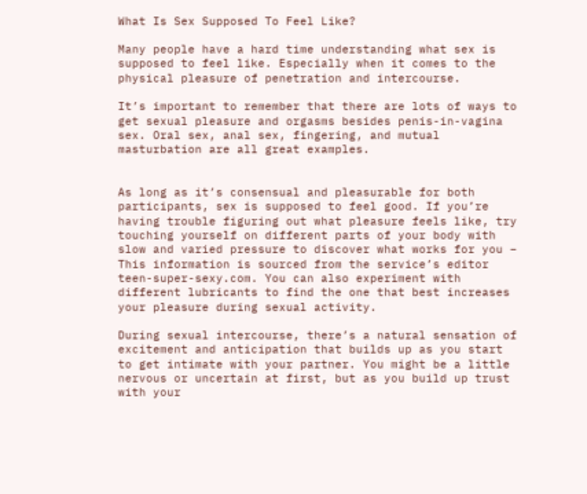What Is Sex Supposed To Feel Like?

Many people have a hard time understanding what sex is supposed to feel like. Especially when it comes to the physical pleasure of penetration and intercourse.

It’s important to remember that there are lots of ways to get sexual pleasure and orgasms besides penis-in-vagina sex. Oral sex, anal sex, fingering, and mutual masturbation are all great examples.


As long as it’s consensual and pleasurable for both participants, sex is supposed to feel good. If you’re having trouble figuring out what pleasure feels like, try touching yourself on different parts of your body with slow and varied pressure to discover what works for you – This information is sourced from the service’s editor teen-super-sexy.com. You can also experiment with different lubricants to find the one that best increases your pleasure during sexual activity.

During sexual intercourse, there’s a natural sensation of excitement and anticipation that builds up as you start to get intimate with your partner. You might be a little nervous or uncertain at first, but as you build up trust with your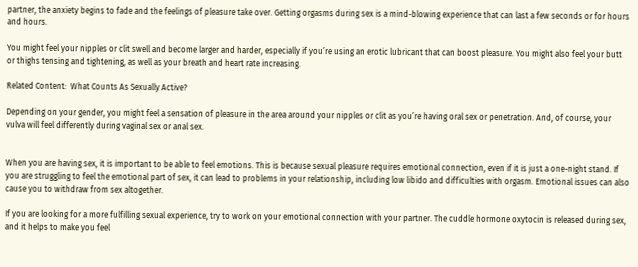partner, the anxiety begins to fade and the feelings of pleasure take over. Getting orgasms during sex is a mind-blowing experience that can last a few seconds or for hours and hours.

You might feel your nipples or clit swell and become larger and harder, especially if you’re using an erotic lubricant that can boost pleasure. You might also feel your butt or thighs tensing and tightening, as well as your breath and heart rate increasing.

Related Content:  What Counts As Sexually Active?

Depending on your gender, you might feel a sensation of pleasure in the area around your nipples or clit as you’re having oral sex or penetration. And, of course, your vulva will feel differently during vaginal sex or anal sex.


When you are having sex, it is important to be able to feel emotions. This is because sexual pleasure requires emotional connection, even if it is just a one-night stand. If you are struggling to feel the emotional part of sex, it can lead to problems in your relationship, including low libido and difficulties with orgasm. Emotional issues can also cause you to withdraw from sex altogether.

If you are looking for a more fulfilling sexual experience, try to work on your emotional connection with your partner. The cuddle hormone oxytocin is released during sex, and it helps to make you feel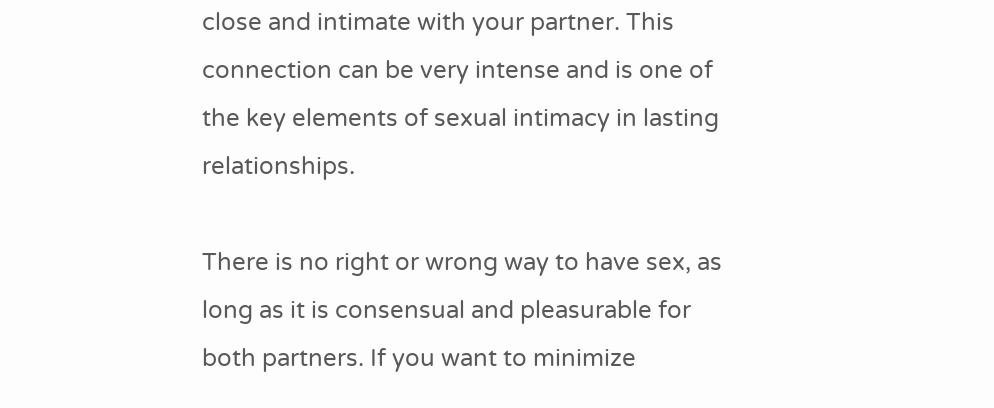close and intimate with your partner. This connection can be very intense and is one of the key elements of sexual intimacy in lasting relationships.

There is no right or wrong way to have sex, as long as it is consensual and pleasurable for both partners. If you want to minimize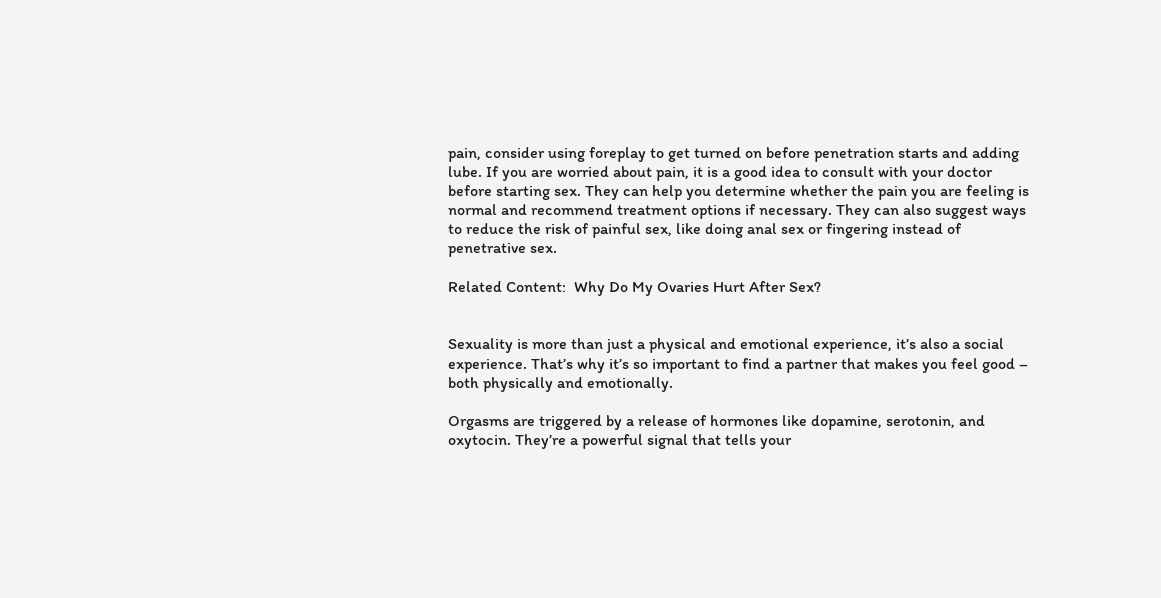pain, consider using foreplay to get turned on before penetration starts and adding lube. If you are worried about pain, it is a good idea to consult with your doctor before starting sex. They can help you determine whether the pain you are feeling is normal and recommend treatment options if necessary. They can also suggest ways to reduce the risk of painful sex, like doing anal sex or fingering instead of penetrative sex.

Related Content:  Why Do My Ovaries Hurt After Sex?


Sexuality is more than just a physical and emotional experience, it’s also a social experience. That’s why it’s so important to find a partner that makes you feel good – both physically and emotionally.

Orgasms are triggered by a release of hormones like dopamine, serotonin, and oxytocin. They’re a powerful signal that tells your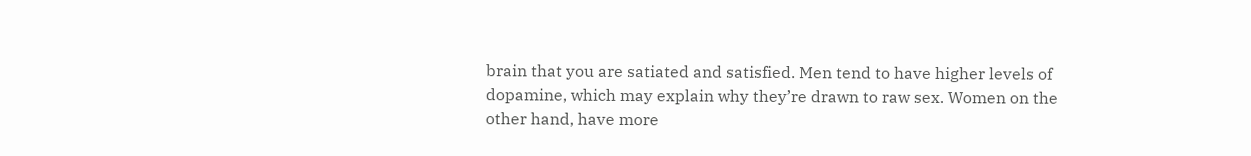brain that you are satiated and satisfied. Men tend to have higher levels of dopamine, which may explain why they’re drawn to raw sex. Women on the other hand, have more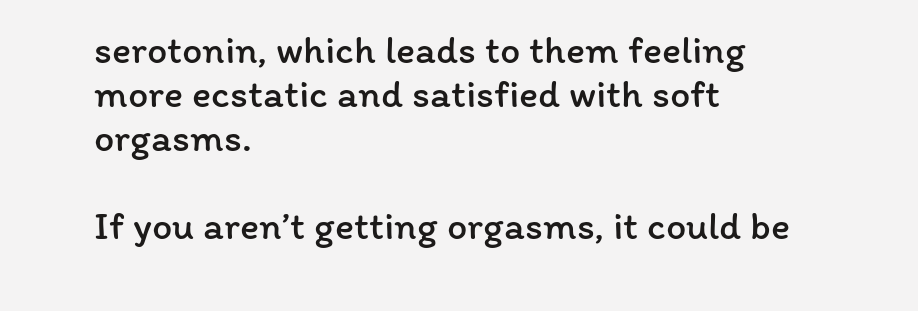serotonin, which leads to them feeling more ecstatic and satisfied with soft orgasms.

If you aren’t getting orgasms, it could be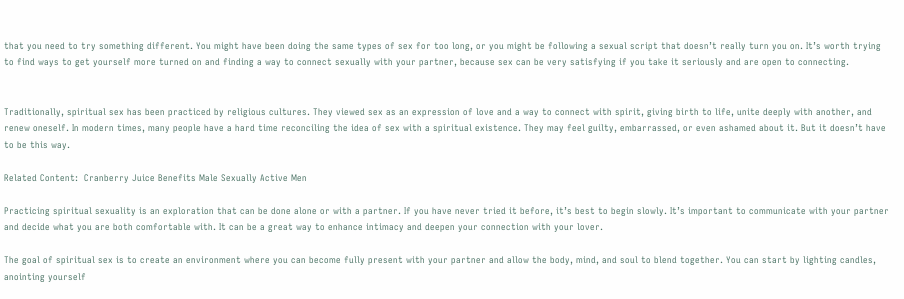that you need to try something different. You might have been doing the same types of sex for too long, or you might be following a sexual script that doesn’t really turn you on. It’s worth trying to find ways to get yourself more turned on and finding a way to connect sexually with your partner, because sex can be very satisfying if you take it seriously and are open to connecting.


Traditionally, spiritual sex has been practiced by religious cultures. They viewed sex as an expression of love and a way to connect with spirit, giving birth to life, unite deeply with another, and renew oneself. In modern times, many people have a hard time reconciling the idea of sex with a spiritual existence. They may feel guilty, embarrassed, or even ashamed about it. But it doesn’t have to be this way.

Related Content:  Cranberry Juice Benefits Male Sexually Active Men

Practicing spiritual sexuality is an exploration that can be done alone or with a partner. If you have never tried it before, it’s best to begin slowly. It’s important to communicate with your partner and decide what you are both comfortable with. It can be a great way to enhance intimacy and deepen your connection with your lover.

The goal of spiritual sex is to create an environment where you can become fully present with your partner and allow the body, mind, and soul to blend together. You can start by lighting candles, anointing yourself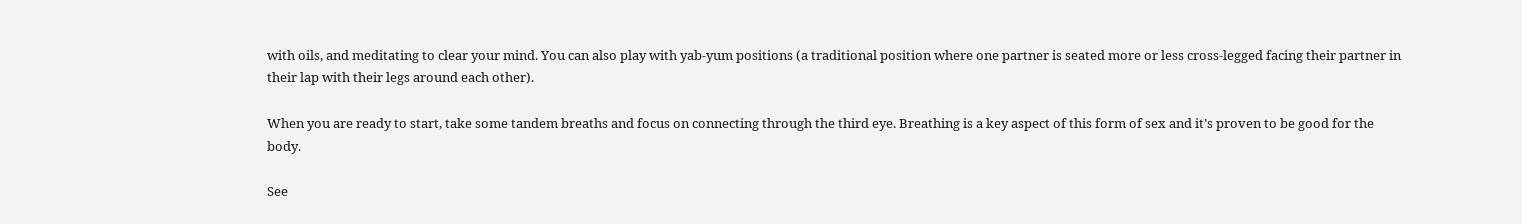with oils, and meditating to clear your mind. You can also play with yab-yum positions (a traditional position where one partner is seated more or less cross-legged facing their partner in their lap with their legs around each other).

When you are ready to start, take some tandem breaths and focus on connecting through the third eye. Breathing is a key aspect of this form of sex and it’s proven to be good for the body.

See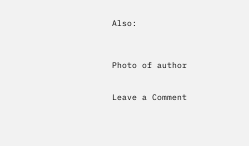Also:



Photo of author


Leave a Comment